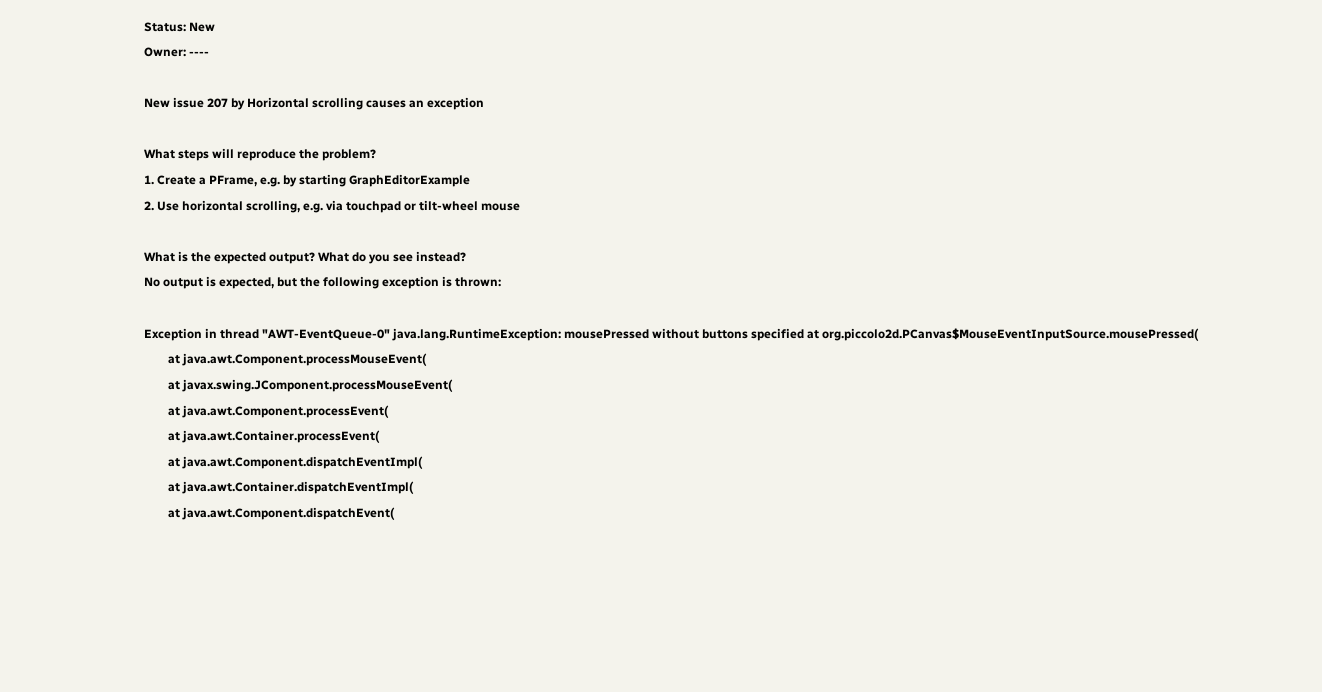Status: New
Owner: ----

New issue 207 by Horizontal scrolling causes an exception

What steps will reproduce the problem?
1. Create a PFrame, e.g. by starting GraphEditorExample
2. Use horizontal scrolling, e.g. via touchpad or tilt-wheel mouse

What is the expected output? What do you see instead?
No output is expected, but the following exception is thrown:

Exception in thread "AWT-EventQueue-0" java.lang.RuntimeException: mousePressed without buttons specified at org.piccolo2d.PCanvas$MouseEventInputSource.mousePressed(
        at java.awt.Component.processMouseEvent(
        at javax.swing.JComponent.processMouseEvent(
        at java.awt.Component.processEvent(
        at java.awt.Container.processEvent(
        at java.awt.Component.dispatchEventImpl(
        at java.awt.Container.dispatchEventImpl(
        at java.awt.Component.dispatchEvent(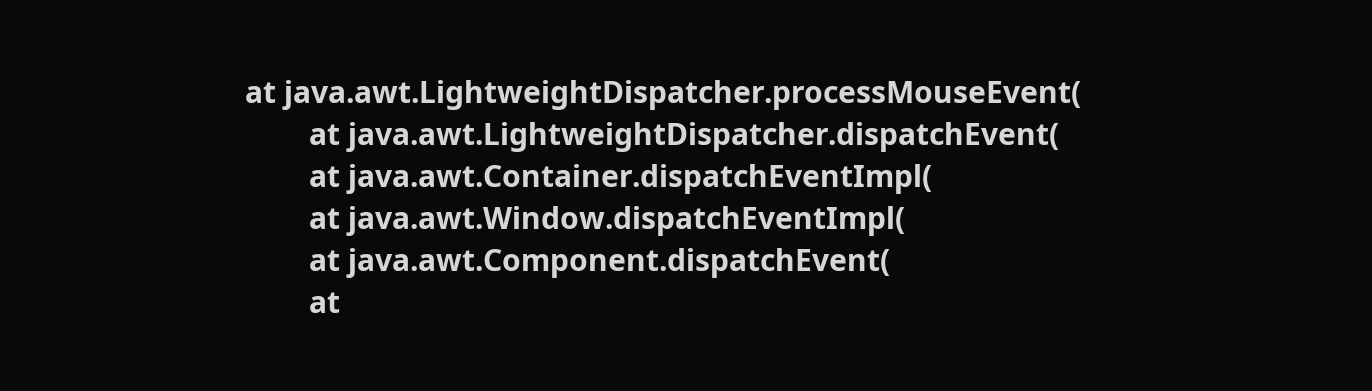at java.awt.LightweightDispatcher.processMouseEvent(
        at java.awt.LightweightDispatcher.dispatchEvent(
        at java.awt.Container.dispatchEventImpl(
        at java.awt.Window.dispatchEventImpl(
        at java.awt.Component.dispatchEvent(
        at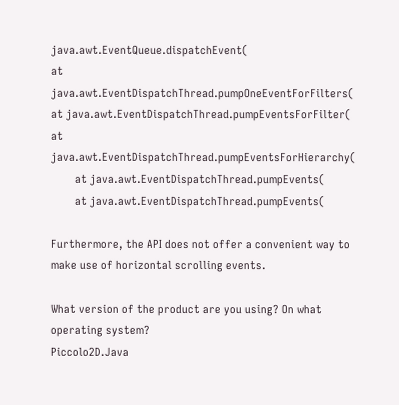java.awt.EventQueue.dispatchEvent(
at java.awt.EventDispatchThread.pumpOneEventForFilters( at java.awt.EventDispatchThread.pumpEventsForFilter( at java.awt.EventDispatchThread.pumpEventsForHierarchy(
        at java.awt.EventDispatchThread.pumpEvents(
        at java.awt.EventDispatchThread.pumpEvents(

Furthermore, the API does not offer a convenient way to make use of horizontal scrolling events.

What version of the product are you using? On what operating system?
Piccolo2D.Java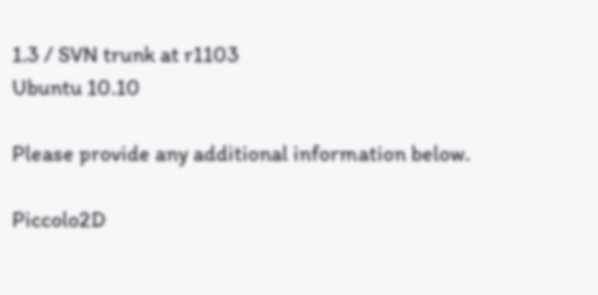1.3 / SVN trunk at r1103
Ubuntu 10.10

Please provide any additional information below.

Piccolo2D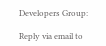Developers Group:

Reply via email to